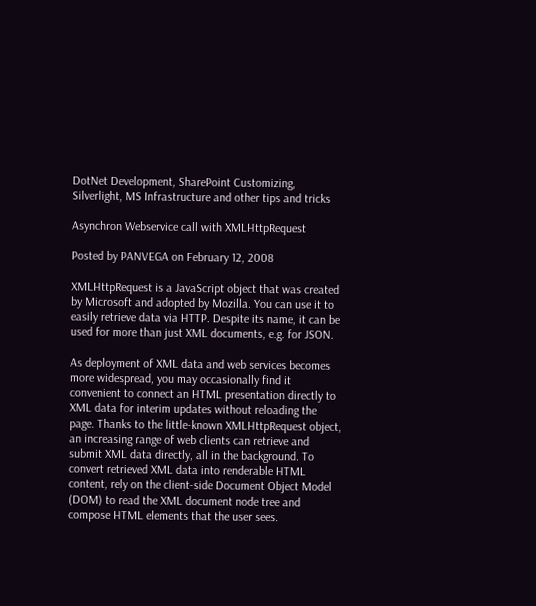DotNet Development, SharePoint Customizing, Silverlight, MS Infrastructure and other tips and tricks

Asynchron Webservice call with XMLHttpRequest

Posted by PANVEGA on February 12, 2008

XMLHttpRequest is a JavaScript object that was created by Microsoft and adopted by Mozilla. You can use it to easily retrieve data via HTTP. Despite its name, it can be used for more than just XML documents, e.g. for JSON.

As deployment of XML data and web services becomes more widespread, you may occasionally find it convenient to connect an HTML presentation directly to XML data for interim updates without reloading the page. Thanks to the little-known XMLHttpRequest object, an increasing range of web clients can retrieve and submit XML data directly, all in the background. To convert retrieved XML data into renderable HTML content, rely on the client-side Document Object Model (DOM) to read the XML document node tree and compose HTML elements that the user sees.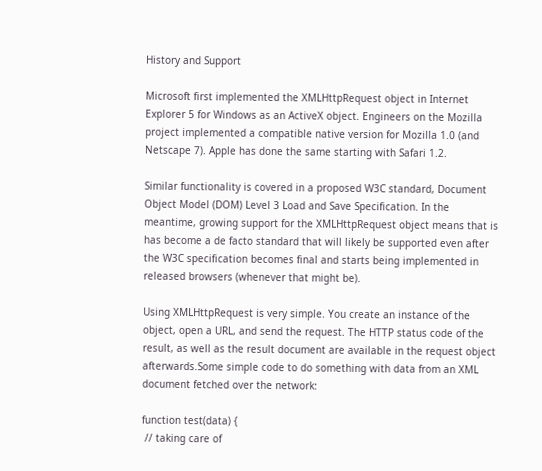History and Support

Microsoft first implemented the XMLHttpRequest object in Internet Explorer 5 for Windows as an ActiveX object. Engineers on the Mozilla project implemented a compatible native version for Mozilla 1.0 (and Netscape 7). Apple has done the same starting with Safari 1.2.

Similar functionality is covered in a proposed W3C standard, Document Object Model (DOM) Level 3 Load and Save Specification. In the meantime, growing support for the XMLHttpRequest object means that is has become a de facto standard that will likely be supported even after the W3C specification becomes final and starts being implemented in released browsers (whenever that might be).

Using XMLHttpRequest is very simple. You create an instance of the object, open a URL, and send the request. The HTTP status code of the result, as well as the result document are available in the request object afterwards.Some simple code to do something with data from an XML document fetched over the network:

function test(data) {
 // taking care of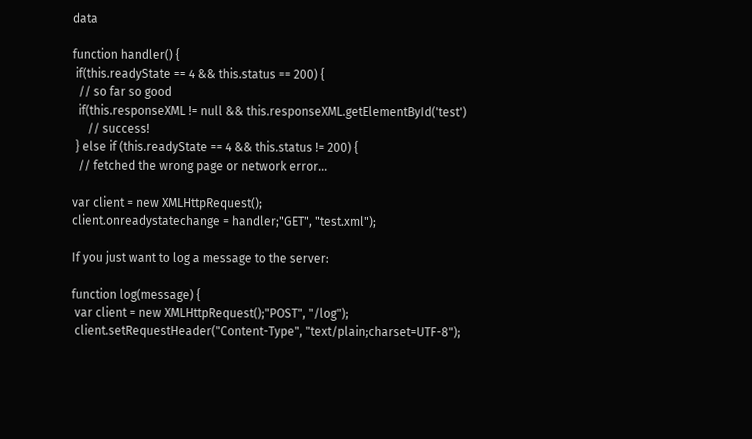data

function handler() {
 if(this.readyState == 4 && this.status == 200) {
  // so far so good
  if(this.responseXML != null && this.responseXML.getElementById('test')
     // success!
 } else if (this.readyState == 4 && this.status != 200) {
  // fetched the wrong page or network error...

var client = new XMLHttpRequest();
client.onreadystatechange = handler;"GET", "test.xml");

If you just want to log a message to the server:

function log(message) {
 var client = new XMLHttpRequest();"POST", "/log");
 client.setRequestHeader("Content-Type", "text/plain;charset=UTF-8");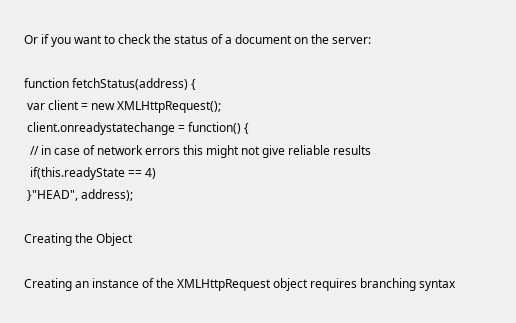Or if you want to check the status of a document on the server:

function fetchStatus(address) {
 var client = new XMLHttpRequest();
 client.onreadystatechange = function() {
  // in case of network errors this might not give reliable results
  if(this.readyState == 4)
 }"HEAD", address);

Creating the Object

Creating an instance of the XMLHttpRequest object requires branching syntax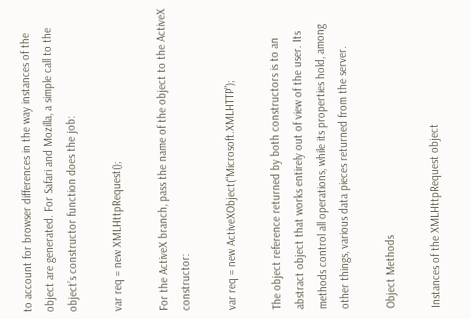to account for browser differences in the way instances of the object are generated. For Safari and Mozilla, a simple call to the object’s constructor function does the job:

var req = new XMLHttpRequest();

For the ActiveX branch, pass the name of the object to the ActiveX constructor:

var req = new ActiveXObject(“Microsoft.XMLHTTP”);

The object reference returned by both constructors is to an abstract object that works entirely out of view of the user. Its methods control all operations, while its properties hold, among other things, various data pieces returned from the server.

Object Methods

Instances of the XMLHttpRequest object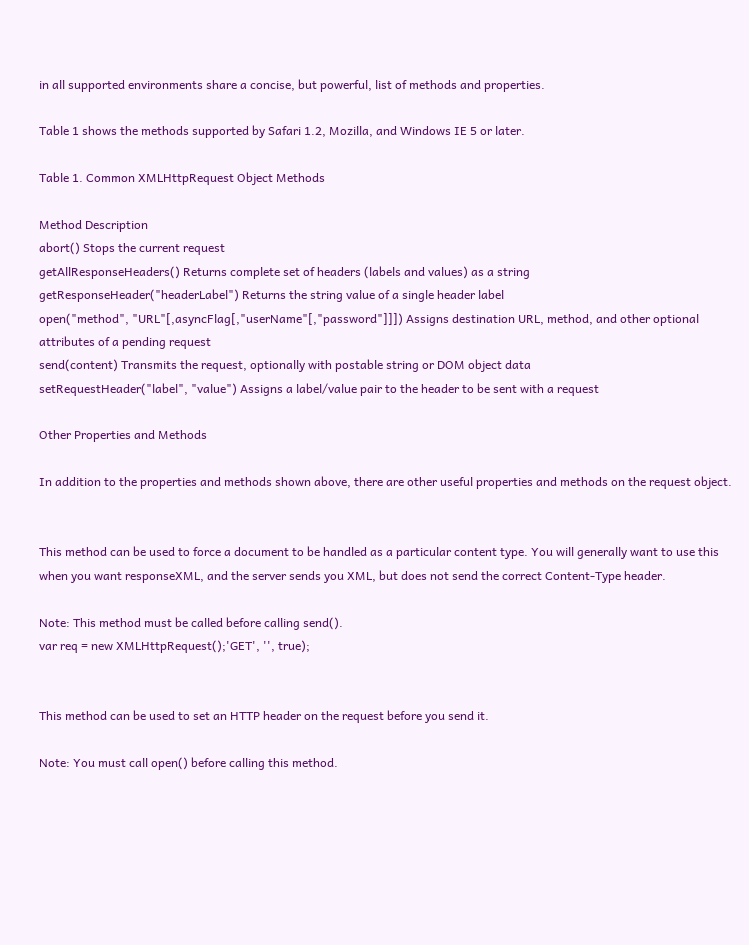in all supported environments share a concise, but powerful, list of methods and properties.

Table 1 shows the methods supported by Safari 1.2, Mozilla, and Windows IE 5 or later.

Table 1. Common XMLHttpRequest Object Methods

Method Description
abort() Stops the current request
getAllResponseHeaders() Returns complete set of headers (labels and values) as a string
getResponseHeader("headerLabel") Returns the string value of a single header label
open("method", "URL"[,asyncFlag[,"userName"[,"password"]]]) Assigns destination URL, method, and other optional attributes of a pending request
send(content) Transmits the request, optionally with postable string or DOM object data
setRequestHeader("label", "value") Assigns a label/value pair to the header to be sent with a request

Other Properties and Methods

In addition to the properties and methods shown above, there are other useful properties and methods on the request object.


This method can be used to force a document to be handled as a particular content type. You will generally want to use this when you want responseXML, and the server sends you XML, but does not send the correct Content-Type header.

Note: This method must be called before calling send().
var req = new XMLHttpRequest();'GET', '', true);


This method can be used to set an HTTP header on the request before you send it.

Note: You must call open() before calling this method.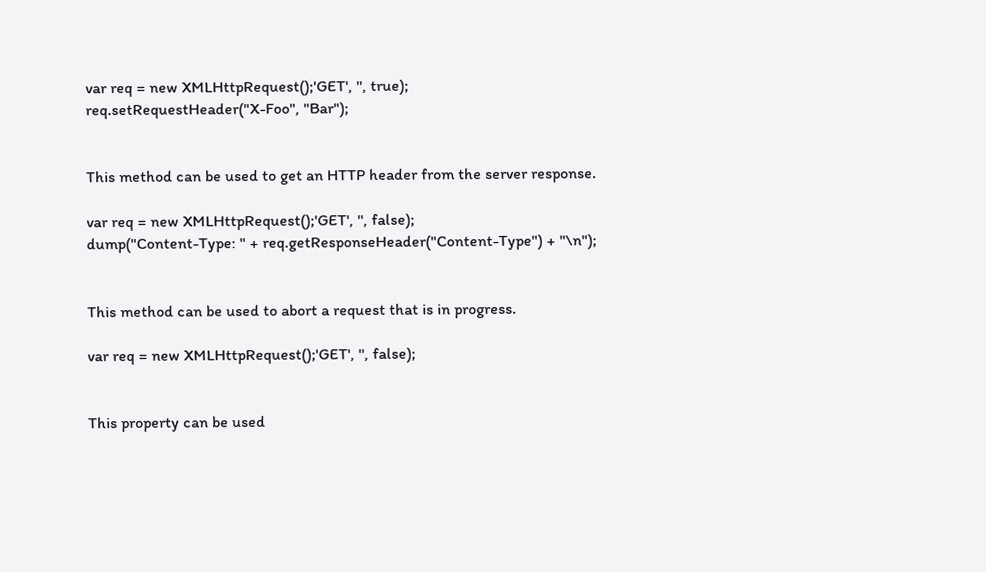var req = new XMLHttpRequest();'GET', '', true);
req.setRequestHeader("X-Foo", "Bar");


This method can be used to get an HTTP header from the server response.

var req = new XMLHttpRequest();'GET', '', false);
dump("Content-Type: " + req.getResponseHeader("Content-Type") + "\n");


This method can be used to abort a request that is in progress.

var req = new XMLHttpRequest();'GET', '', false);


This property can be used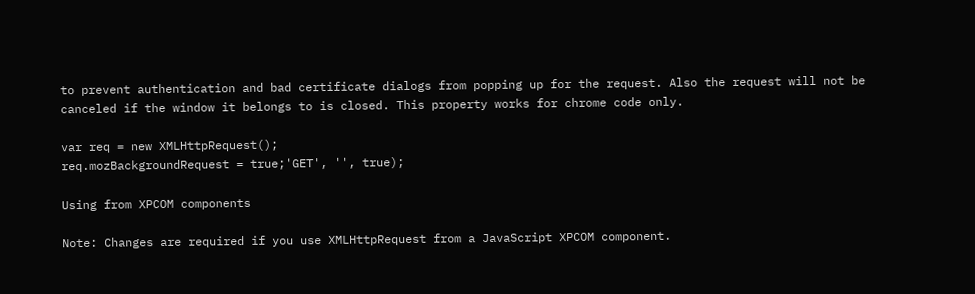to prevent authentication and bad certificate dialogs from popping up for the request. Also the request will not be canceled if the window it belongs to is closed. This property works for chrome code only.

var req = new XMLHttpRequest();
req.mozBackgroundRequest = true;'GET', '', true);

Using from XPCOM components

Note: Changes are required if you use XMLHttpRequest from a JavaScript XPCOM component.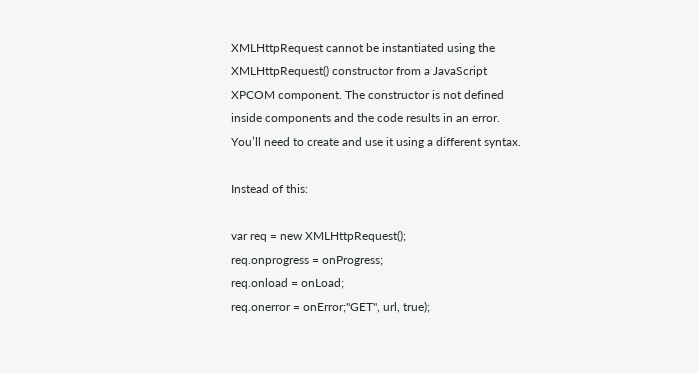XMLHttpRequest cannot be instantiated using the XMLHttpRequest() constructor from a JavaScript XPCOM component. The constructor is not defined inside components and the code results in an error. You’ll need to create and use it using a different syntax.

Instead of this:

var req = new XMLHttpRequest();
req.onprogress = onProgress;
req.onload = onLoad;
req.onerror = onError;"GET", url, true);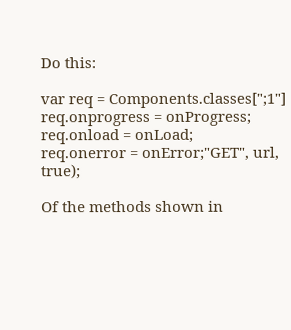Do this:

var req = Components.classes[";1"]
req.onprogress = onProgress;
req.onload = onLoad;
req.onerror = onError;"GET", url, true);

Of the methods shown in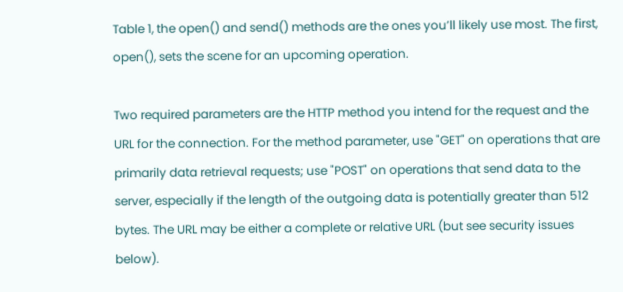Table 1, the open() and send() methods are the ones you’ll likely use most. The first, open(), sets the scene for an upcoming operation.

Two required parameters are the HTTP method you intend for the request and the URL for the connection. For the method parameter, use "GET" on operations that are primarily data retrieval requests; use "POST" on operations that send data to the server, especially if the length of the outgoing data is potentially greater than 512 bytes. The URL may be either a complete or relative URL (but see security issues below).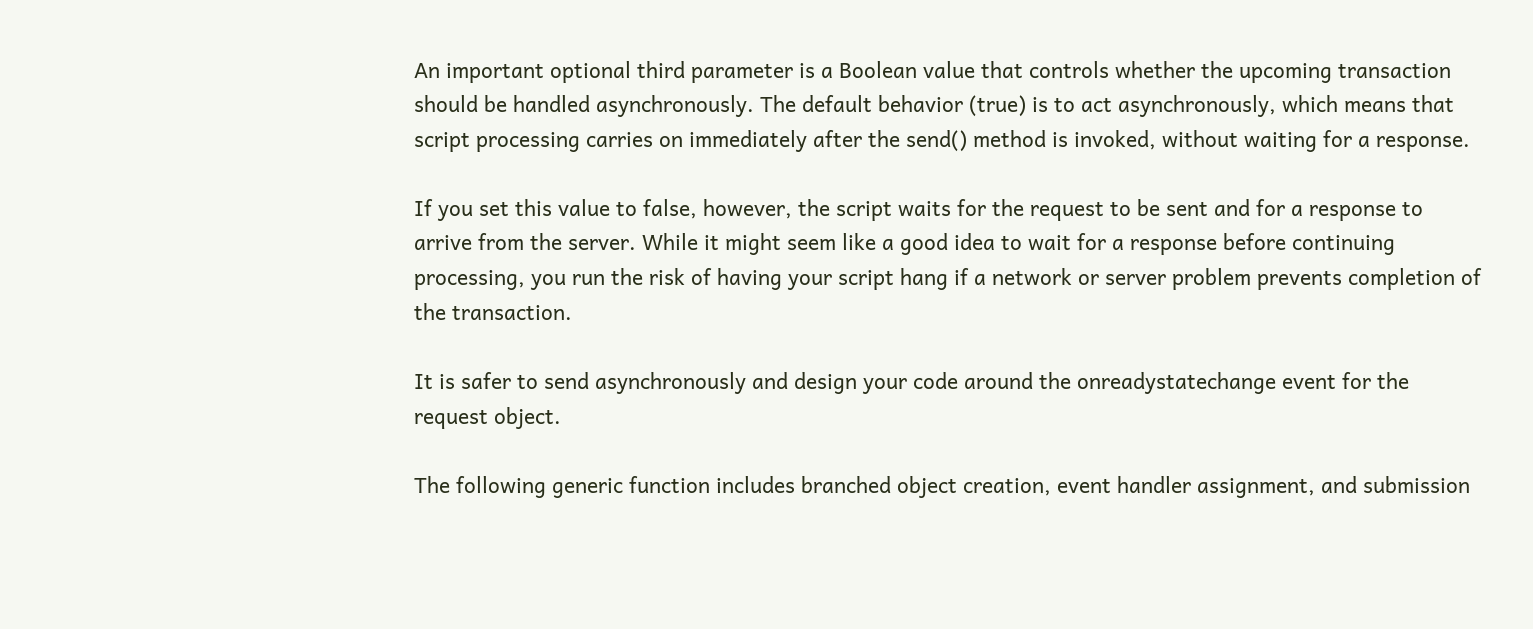An important optional third parameter is a Boolean value that controls whether the upcoming transaction should be handled asynchronously. The default behavior (true) is to act asynchronously, which means that script processing carries on immediately after the send() method is invoked, without waiting for a response.

If you set this value to false, however, the script waits for the request to be sent and for a response to arrive from the server. While it might seem like a good idea to wait for a response before continuing processing, you run the risk of having your script hang if a network or server problem prevents completion of the transaction.

It is safer to send asynchronously and design your code around the onreadystatechange event for the request object.

The following generic function includes branched object creation, event handler assignment, and submission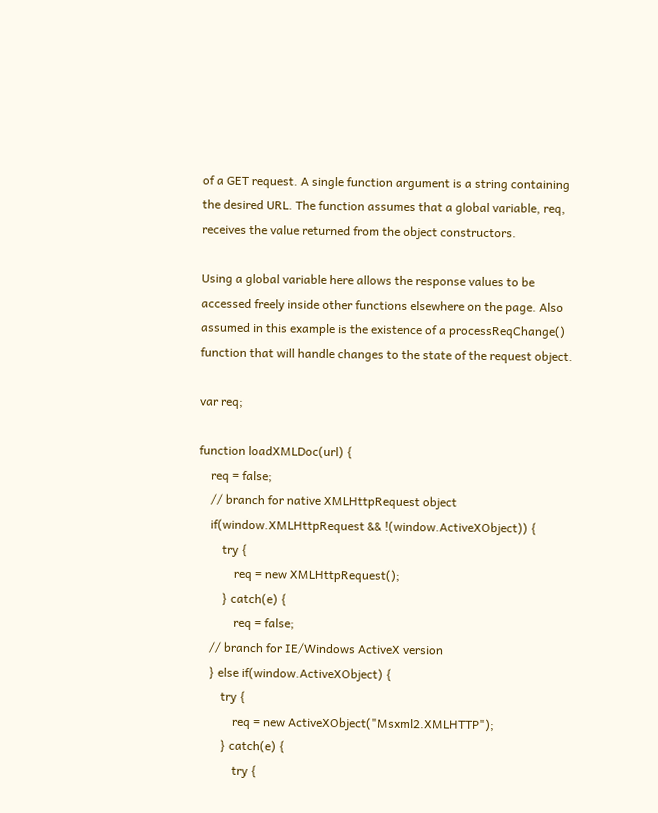of a GET request. A single function argument is a string containing the desired URL. The function assumes that a global variable, req, receives the value returned from the object constructors.

Using a global variable here allows the response values to be accessed freely inside other functions elsewhere on the page. Also assumed in this example is the existence of a processReqChange() function that will handle changes to the state of the request object.

var req;

function loadXMLDoc(url) {
    req = false;
    // branch for native XMLHttpRequest object
    if(window.XMLHttpRequest && !(window.ActiveXObject)) {
        try {
            req = new XMLHttpRequest();
        } catch(e) {
            req = false;
    // branch for IE/Windows ActiveX version
    } else if(window.ActiveXObject) {
        try {
            req = new ActiveXObject("Msxml2.XMLHTTP");
        } catch(e) {
            try {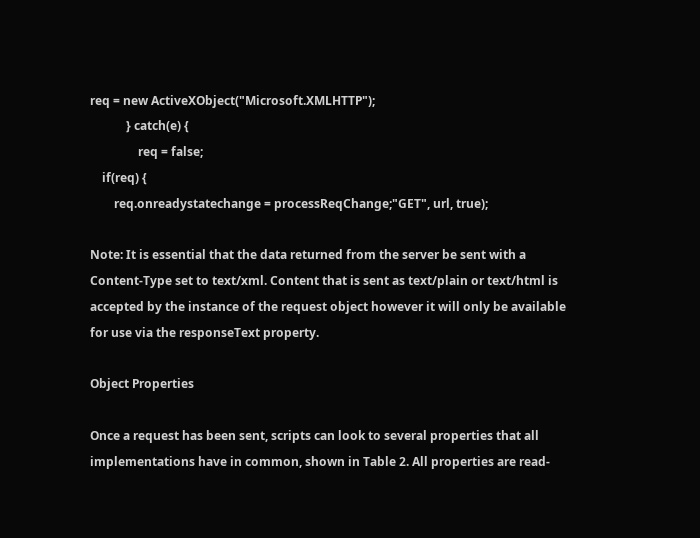req = new ActiveXObject("Microsoft.XMLHTTP");
            } catch(e) {
                req = false;
    if(req) {
        req.onreadystatechange = processReqChange;"GET", url, true);

Note: It is essential that the data returned from the server be sent with a Content-Type set to text/xml. Content that is sent as text/plain or text/html is accepted by the instance of the request object however it will only be available for use via the responseText property.

Object Properties

Once a request has been sent, scripts can look to several properties that all implementations have in common, shown in Table 2. All properties are read-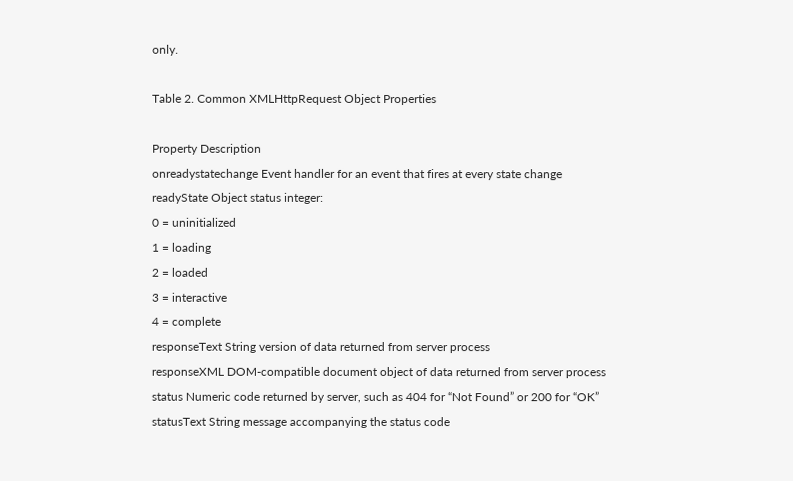only.

Table 2. Common XMLHttpRequest Object Properties

Property Description
onreadystatechange Event handler for an event that fires at every state change
readyState Object status integer:
0 = uninitialized
1 = loading
2 = loaded
3 = interactive
4 = complete
responseText String version of data returned from server process
responseXML DOM-compatible document object of data returned from server process
status Numeric code returned by server, such as 404 for “Not Found” or 200 for “OK”
statusText String message accompanying the status code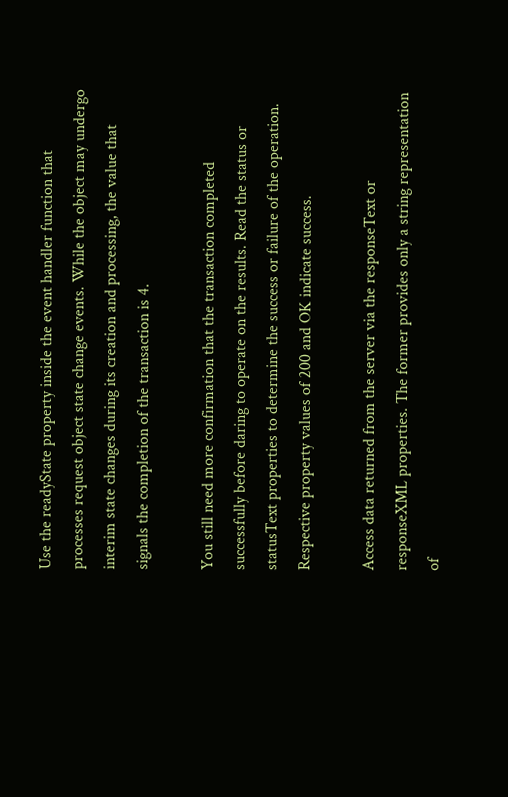Use the readyState property inside the event handler function that processes request object state change events. While the object may undergo interim state changes during its creation and processing, the value that signals the completion of the transaction is 4.

You still need more confirmation that the transaction completed successfully before daring to operate on the results. Read the status or statusText properties to determine the success or failure of the operation. Respective property values of 200 and OK indicate success.

Access data returned from the server via the responseText or responseXML properties. The former provides only a string representation of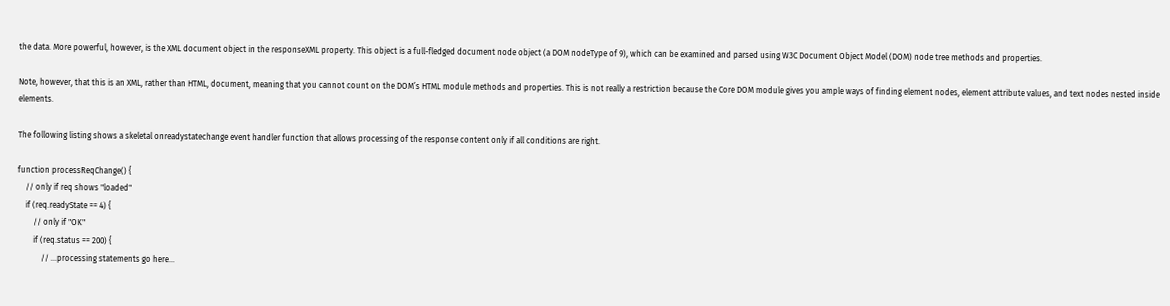the data. More powerful, however, is the XML document object in the responseXML property. This object is a full-fledged document node object (a DOM nodeType of 9), which can be examined and parsed using W3C Document Object Model (DOM) node tree methods and properties.

Note, however, that this is an XML, rather than HTML, document, meaning that you cannot count on the DOM’s HTML module methods and properties. This is not really a restriction because the Core DOM module gives you ample ways of finding element nodes, element attribute values, and text nodes nested inside elements.

The following listing shows a skeletal onreadystatechange event handler function that allows processing of the response content only if all conditions are right.

function processReqChange() {
    // only if req shows "loaded"
    if (req.readyState == 4) {
        // only if "OK"
        if (req.status == 200) {
            // ...processing statements go here...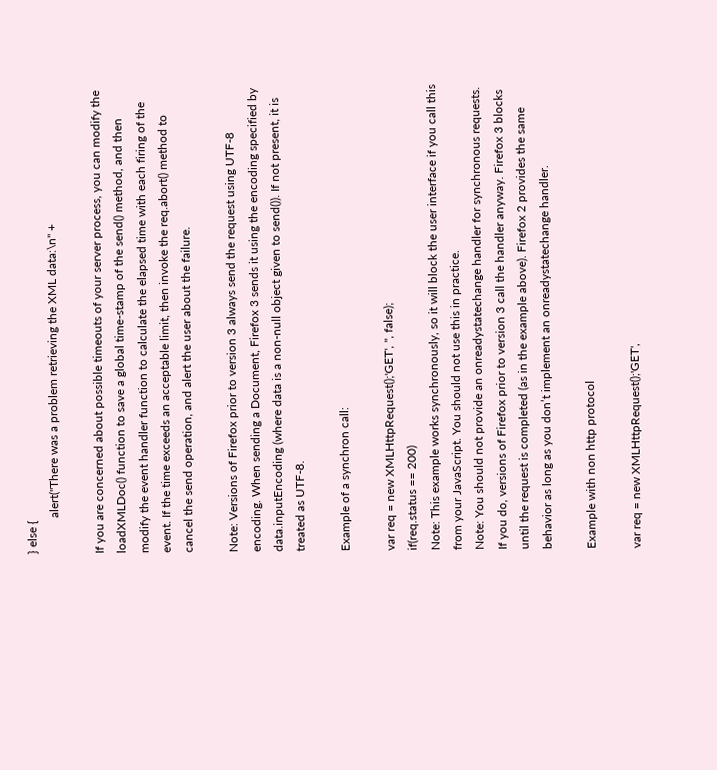} else {
            alert("There was a problem retrieving the XML data:\n" +

If you are concerned about possible timeouts of your server process, you can modify the loadXMLDoc() function to save a global time-stamp of the send() method, and then modify the event handler function to calculate the elapsed time with each firing of the event. If the time exceeds an acceptable limit, then invoke the req.abort() method to cancel the send operation, and alert the user about the failure.

Note: Versions of Firefox prior to version 3 always send the request using UTF-8 encoding. When sending a Document, Firefox 3 sends it using the encoding specified by data.inputEncoding (where data is a non-null object given to send()). If not present, it is treated as UTF-8.

Example of a synchron call:

var req = new XMLHttpRequest();'GET', '', false);
if(req.status == 200)
Note: This example works synchronously, so it will block the user interface if you call this from your JavaScript. You should not use this in practice.
Note: You should not provide an onreadystatechange handler for synchronous requests. If you do, versions of Firefox prior to version 3 call the handler anyway. Firefox 3 blocks until the request is completed (as in the example above). Firefox 2 provides the same behavior as long as you don’t implement an onreadystatechange handler.

Example with non http protocol

var req = new XMLHttpRequest();'GET',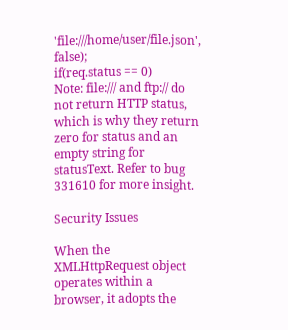'file:///home/user/file.json', false);
if(req.status == 0)
Note: file:/// and ftp:// do not return HTTP status, which is why they return zero for status and an empty string for statusText. Refer to bug 331610 for more insight.

Security Issues

When the XMLHttpRequest object operates within a browser, it adopts the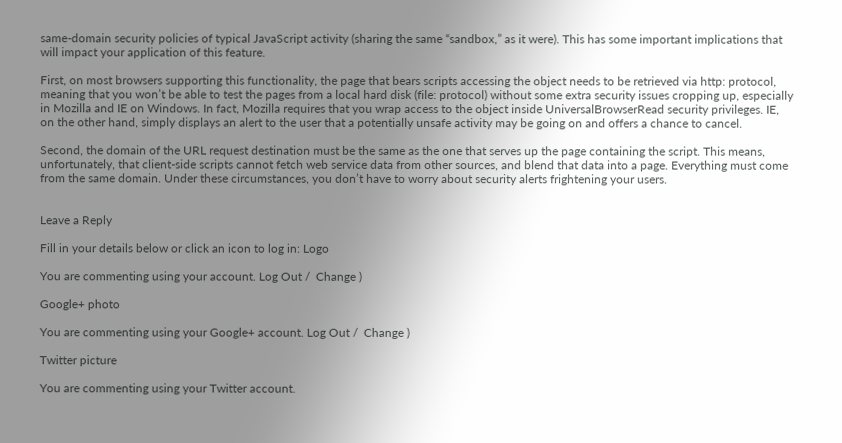same-domain security policies of typical JavaScript activity (sharing the same “sandbox,” as it were). This has some important implications that will impact your application of this feature.

First, on most browsers supporting this functionality, the page that bears scripts accessing the object needs to be retrieved via http: protocol, meaning that you won’t be able to test the pages from a local hard disk (file: protocol) without some extra security issues cropping up, especially in Mozilla and IE on Windows. In fact, Mozilla requires that you wrap access to the object inside UniversalBrowserRead security privileges. IE, on the other hand, simply displays an alert to the user that a potentially unsafe activity may be going on and offers a chance to cancel.

Second, the domain of the URL request destination must be the same as the one that serves up the page containing the script. This means, unfortunately, that client-side scripts cannot fetch web service data from other sources, and blend that data into a page. Everything must come from the same domain. Under these circumstances, you don’t have to worry about security alerts frightening your users.


Leave a Reply

Fill in your details below or click an icon to log in: Logo

You are commenting using your account. Log Out /  Change )

Google+ photo

You are commenting using your Google+ account. Log Out /  Change )

Twitter picture

You are commenting using your Twitter account.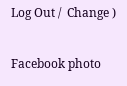Log Out /  Change )

Facebook photo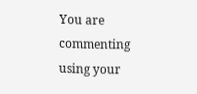You are commenting using your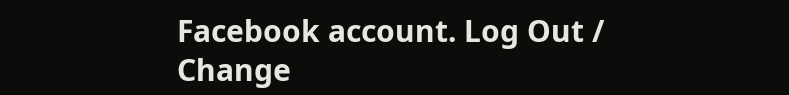Facebook account. Log Out /  Change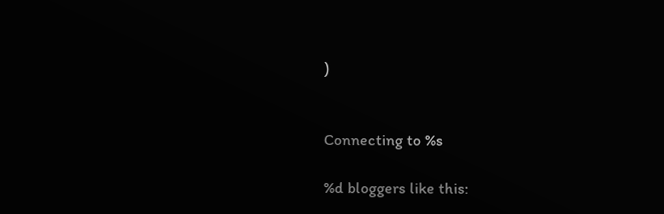)


Connecting to %s

%d bloggers like this: